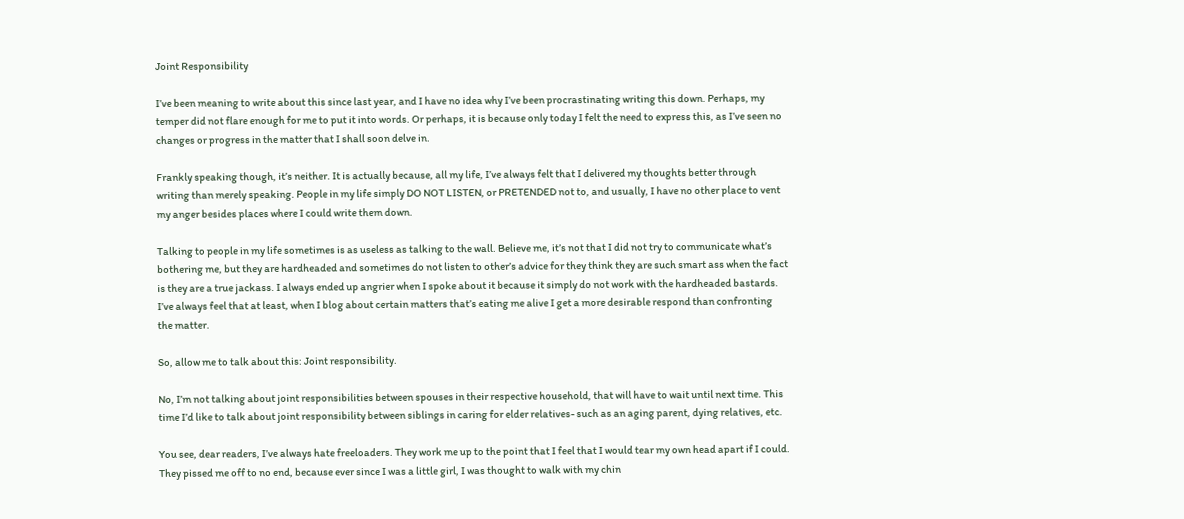Joint Responsibility

I’ve been meaning to write about this since last year, and I have no idea why I’ve been procrastinating writing this down. Perhaps, my temper did not flare enough for me to put it into words. Or perhaps, it is because only today I felt the need to express this, as I’ve seen no changes or progress in the matter that I shall soon delve in.

Frankly speaking though, it’s neither. It is actually because, all my life, I’ve always felt that I delivered my thoughts better through writing than merely speaking. People in my life simply DO NOT LISTEN, or PRETENDED not to, and usually, I have no other place to vent my anger besides places where I could write them down.

Talking to people in my life sometimes is as useless as talking to the wall. Believe me, it’s not that I did not try to communicate what’s bothering me, but they are hardheaded and sometimes do not listen to other’s advice for they think they are such smart ass when the fact is they are a true jackass. I always ended up angrier when I spoke about it because it simply do not work with the hardheaded bastards. I’ve always feel that at least, when I blog about certain matters that’s eating me alive I get a more desirable respond than confronting the matter.

So, allow me to talk about this: Joint responsibility.

No, I’m not talking about joint responsibilities between spouses in their respective household, that will have to wait until next time. This time I’d like to talk about joint responsibility between siblings in caring for elder relatives- such as an aging parent, dying relatives, etc.

You see, dear readers, I’ve always hate freeloaders. They work me up to the point that I feel that I would tear my own head apart if I could. They pissed me off to no end, because ever since I was a little girl, I was thought to walk with my chin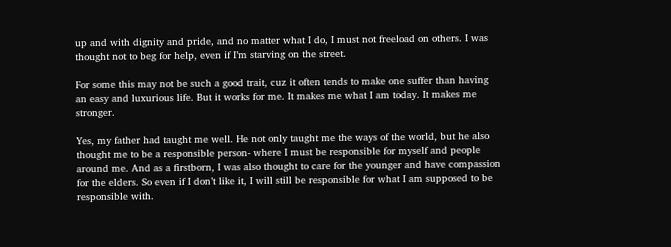up and with dignity and pride, and no matter what I do, I must not freeload on others. I was thought not to beg for help, even if I’m starving on the street.

For some this may not be such a good trait, cuz it often tends to make one suffer than having an easy and luxurious life. But it works for me. It makes me what I am today. It makes me stronger.

Yes, my father had taught me well. He not only taught me the ways of the world, but he also thought me to be a responsible person- where I must be responsible for myself and people around me. And as a firstborn, I was also thought to care for the younger and have compassion for the elders. So even if I don’t like it, I will still be responsible for what I am supposed to be responsible with.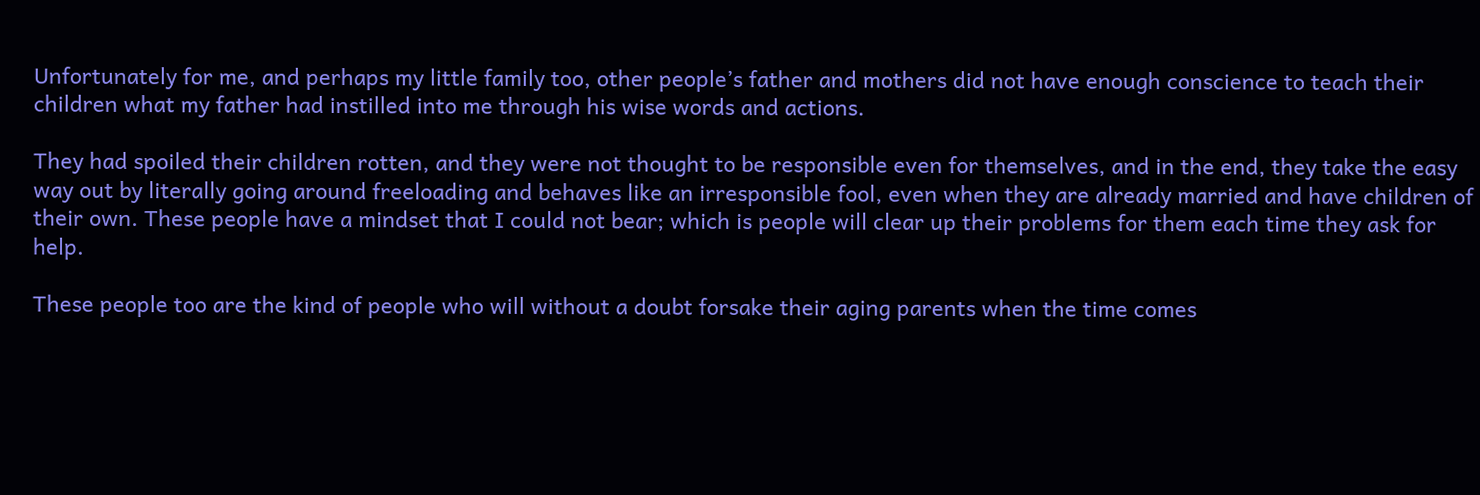Unfortunately for me, and perhaps my little family too, other people’s father and mothers did not have enough conscience to teach their children what my father had instilled into me through his wise words and actions.

They had spoiled their children rotten, and they were not thought to be responsible even for themselves, and in the end, they take the easy way out by literally going around freeloading and behaves like an irresponsible fool, even when they are already married and have children of their own. These people have a mindset that I could not bear; which is people will clear up their problems for them each time they ask for help.

These people too are the kind of people who will without a doubt forsake their aging parents when the time comes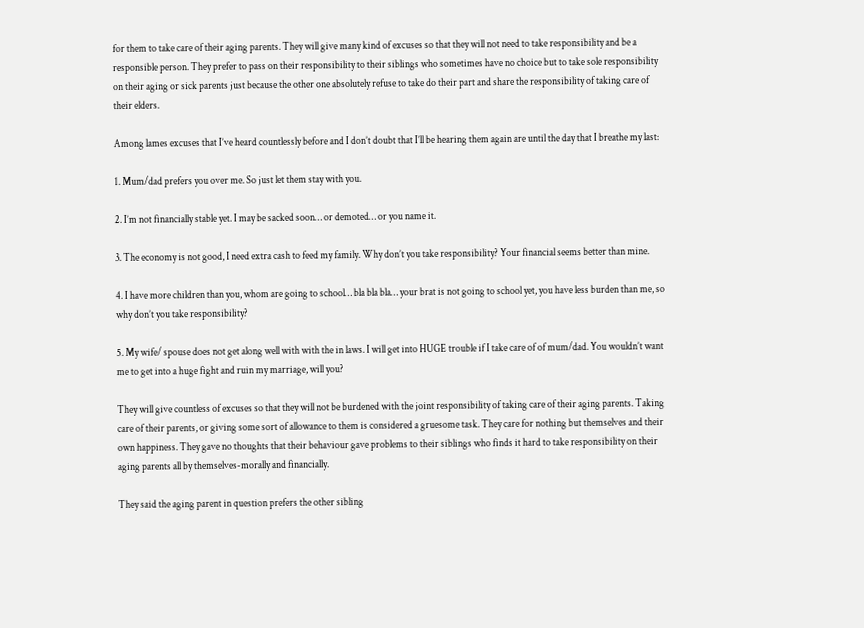for them to take care of their aging parents. They will give many kind of excuses so that they will not need to take responsibility and be a responsible person. They prefer to pass on their responsibility to their siblings who sometimes have no choice but to take sole responsibility on their aging or sick parents just because the other one absolutely refuse to take do their part and share the responsibility of taking care of their elders.

Among lames excuses that I’ve heard countlessly before and I don’t doubt that I’ll be hearing them again are until the day that I breathe my last:

1. Mum/dad prefers you over me. So just let them stay with you.

2. I’m not financially stable yet. I may be sacked soon… or demoted… or you name it.

3. The economy is not good, I need extra cash to feed my family. Why don’t you take responsibility? Your financial seems better than mine.

4. I have more children than you, whom are going to school… bla bla bla… your brat is not going to school yet, you have less burden than me, so why don’t you take responsibility?

5. My wife/ spouse does not get along well with with the in laws. I will get into HUGE trouble if I take care of of mum/dad. You wouldn’t want me to get into a huge fight and ruin my marriage, will you?

They will give countless of excuses so that they will not be burdened with the joint responsibility of taking care of their aging parents. Taking care of their parents, or giving some sort of allowance to them is considered a gruesome task. They care for nothing but themselves and their own happiness. They gave no thoughts that their behaviour gave problems to their siblings who finds it hard to take responsibility on their aging parents all by themselves-morally and financially.

They said the aging parent in question prefers the other sibling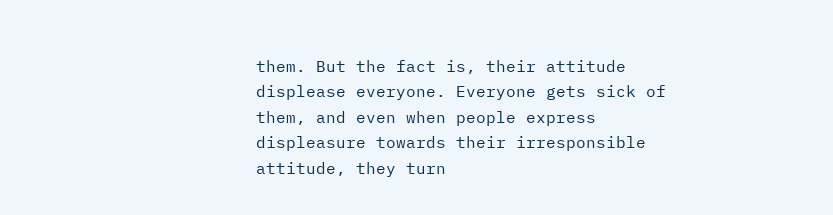them. But the fact is, their attitude displease everyone. Everyone gets sick of them, and even when people express displeasure towards their irresponsible attitude, they turn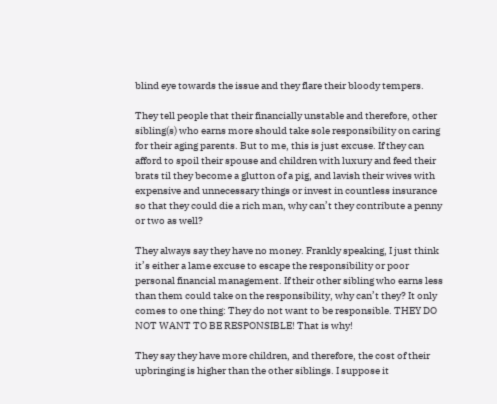blind eye towards the issue and they flare their bloody tempers.

They tell people that their financially unstable and therefore, other sibling(s) who earns more should take sole responsibility on caring for their aging parents. But to me, this is just excuse. If they can afford to spoil their spouse and children with luxury and feed their brats til they become a glutton of a pig, and lavish their wives with expensive and unnecessary things or invest in countless insurance so that they could die a rich man, why can’t they contribute a penny or two as well?

They always say they have no money. Frankly speaking, I just think it’s either a lame excuse to escape the responsibility or poor personal financial management. If their other sibling who earns less than them could take on the responsibility, why can’t they? It only comes to one thing: They do not want to be responsible. THEY DO NOT WANT TO BE RESPONSIBLE! That is why!

They say they have more children, and therefore, the cost of their upbringing is higher than the other siblings. I suppose it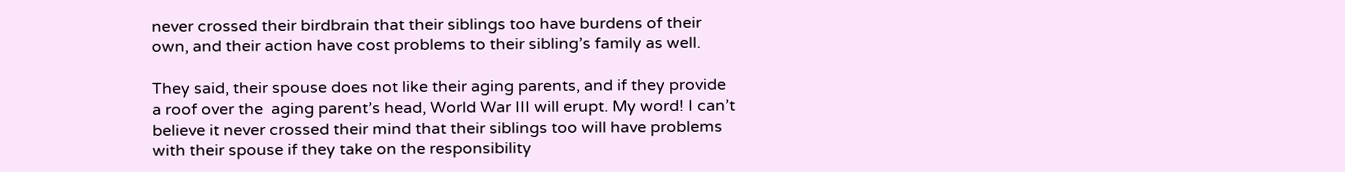never crossed their birdbrain that their siblings too have burdens of their own, and their action have cost problems to their sibling’s family as well.

They said, their spouse does not like their aging parents, and if they provide a roof over the  aging parent’s head, World War III will erupt. My word! I can’t believe it never crossed their mind that their siblings too will have problems with their spouse if they take on the responsibility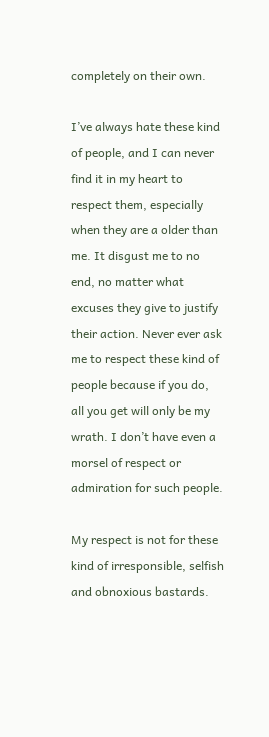completely on their own.

I’ve always hate these kind of people, and I can never find it in my heart to respect them, especially when they are a older than me. It disgust me to no end, no matter what excuses they give to justify their action. Never ever ask me to respect these kind of people because if you do, all you get will only be my wrath. I don’t have even a morsel of respect or admiration for such people.

My respect is not for these kind of irresponsible, selfish and obnoxious bastards.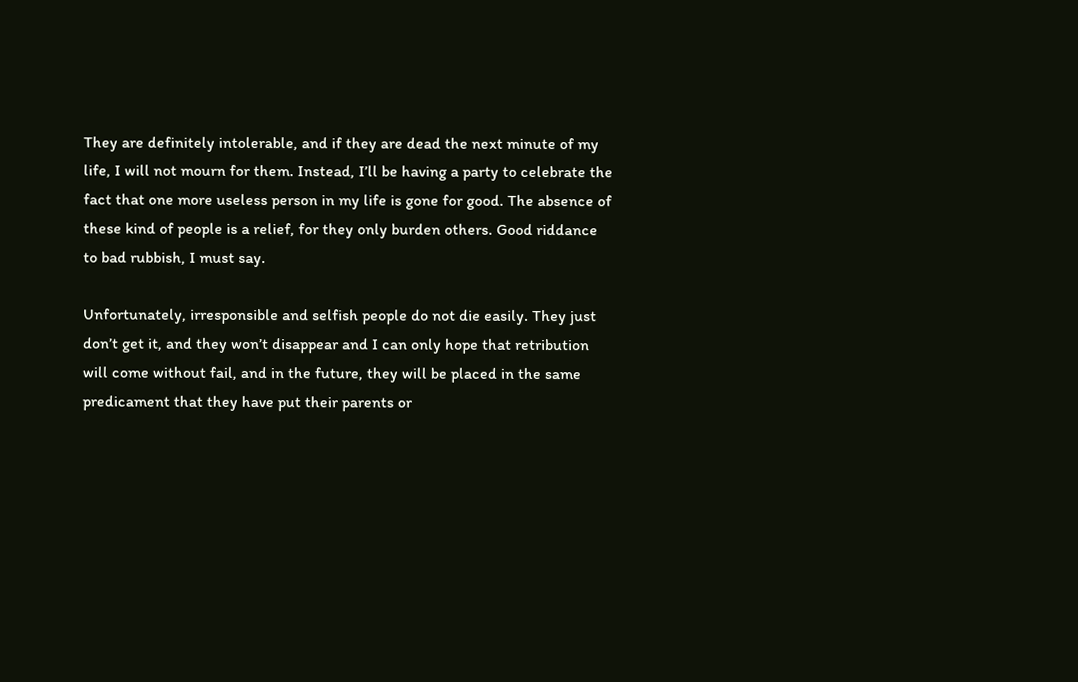They are definitely intolerable, and if they are dead the next minute of my life, I will not mourn for them. Instead, I’ll be having a party to celebrate the fact that one more useless person in my life is gone for good. The absence of these kind of people is a relief, for they only burden others. Good riddance to bad rubbish, I must say.

Unfortunately, irresponsible and selfish people do not die easily. They just don’t get it, and they won’t disappear and I can only hope that retribution will come without fail, and in the future, they will be placed in the same predicament that they have put their parents or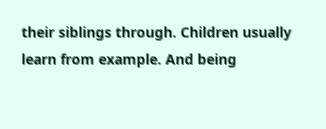their siblings through. Children usually learn from example. And being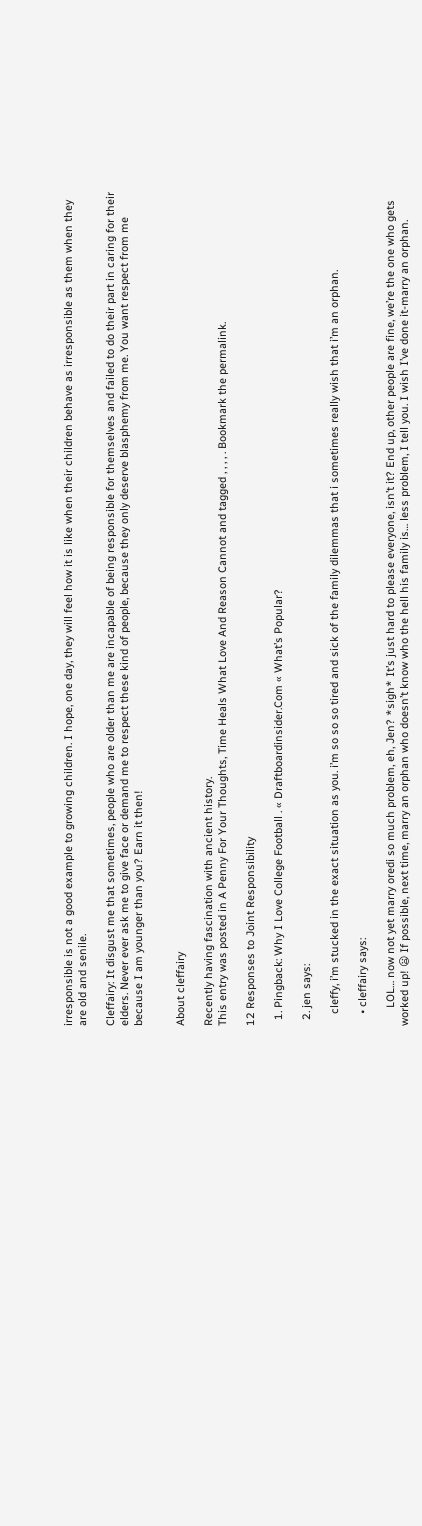irresponsible is not a good example to growing children. I hope, one day, they will feel how it is like when their children behave as irresponsible as them when they are old and senile.

Cleffairy: It disgust me that sometimes, people who are older than me are incapable of being responsible for themselves and failed to do their part in caring for their elders. Never ever ask me to give face or demand me to respect these kind of people, because they only deserve blasphemy from me. You want respect from me because I am younger than you? Earn it then!


About cleffairy

Recently having fascination with ancient history.
This entry was posted in A Penny For Your Thoughts, Time Heals What Love And Reason Cannot and tagged , , , , . Bookmark the permalink.

12 Responses to Joint Responsibility

  1. Pingback: Why I Love College Football . « Draftboardinsider.Com « What’s Popular?

  2. jen says:

    cleffy, i’m stucked in the exact situation as you. i’m so so so tired and sick of the family dilemmas that i sometimes really wish that i’m an orphan.

    • cleffairy says:

      LOL… now not yet marry oredi so much problem, eh, Jen? *sigh* It’s just hard to please everyone, isn’t it? End up, other people are fine, we’re the one who gets worked up! 😦 If possible, next time, marry an orphan who doesn’t know who the hell his family is… less problem, I tell you. I wish I’ve done it-marry an orphan.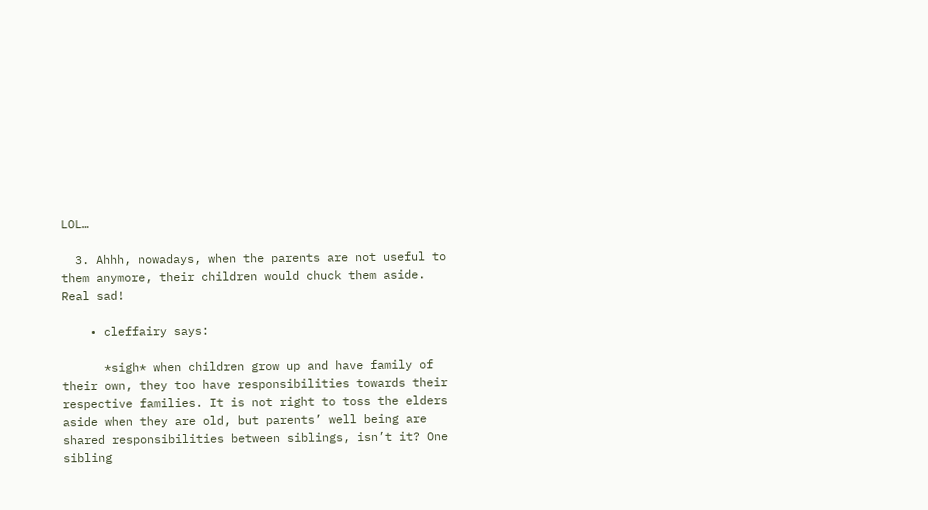LOL…

  3. Ahhh, nowadays, when the parents are not useful to them anymore, their children would chuck them aside. Real sad!

    • cleffairy says:

      *sigh* when children grow up and have family of their own, they too have responsibilities towards their respective families. It is not right to toss the elders aside when they are old, but parents’ well being are shared responsibilities between siblings, isn’t it? One sibling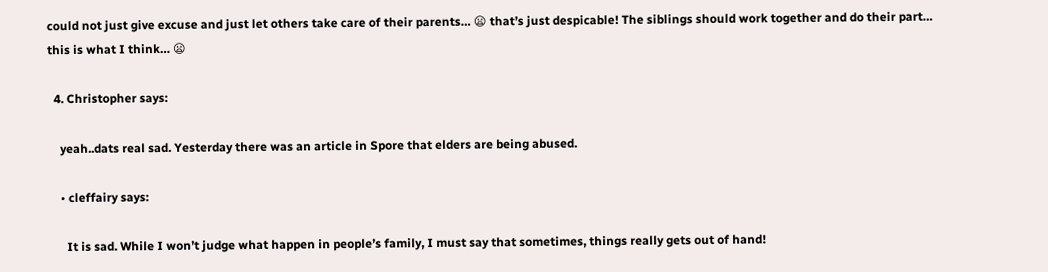could not just give excuse and just let others take care of their parents… 😦 that’s just despicable! The siblings should work together and do their part… this is what I think… 😦

  4. Christopher says:

    yeah..dats real sad. Yesterday there was an article in Spore that elders are being abused.

    • cleffairy says:

      It is sad. While I won’t judge what happen in people’s family, I must say that sometimes, things really gets out of hand!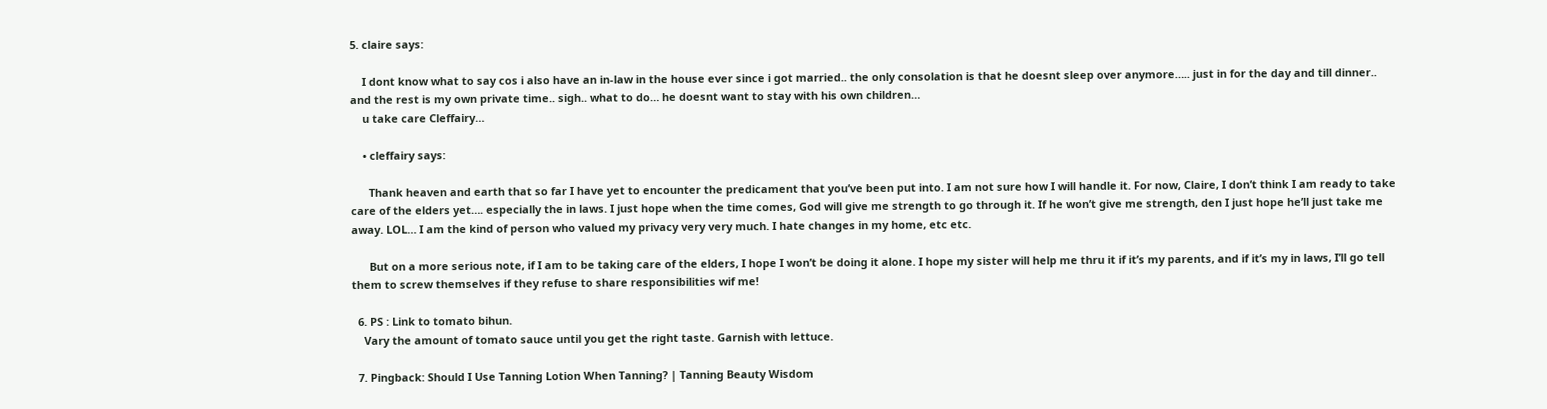5. claire says:

    I dont know what to say cos i also have an in-law in the house ever since i got married.. the only consolation is that he doesnt sleep over anymore….. just in for the day and till dinner.. and the rest is my own private time.. sigh.. what to do… he doesnt want to stay with his own children…
    u take care Cleffairy…

    • cleffairy says:

      Thank heaven and earth that so far I have yet to encounter the predicament that you’ve been put into. I am not sure how I will handle it. For now, Claire, I don’t think I am ready to take care of the elders yet…. especially the in laws. I just hope when the time comes, God will give me strength to go through it. If he won’t give me strength, den I just hope he’ll just take me away. LOL… I am the kind of person who valued my privacy very very much. I hate changes in my home, etc etc.

      But on a more serious note, if I am to be taking care of the elders, I hope I won’t be doing it alone. I hope my sister will help me thru it if it’s my parents, and if it’s my in laws, I’ll go tell them to screw themselves if they refuse to share responsibilities wif me!

  6. PS : Link to tomato bihun.
    Vary the amount of tomato sauce until you get the right taste. Garnish with lettuce.

  7. Pingback: Should I Use Tanning Lotion When Tanning? | Tanning Beauty Wisdom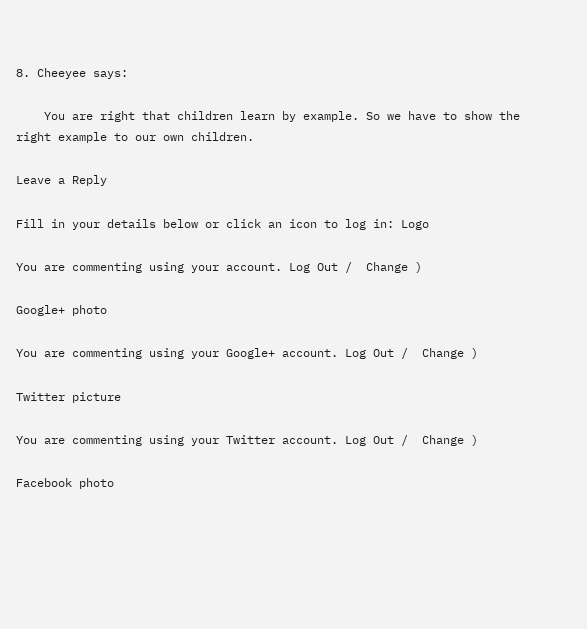8. Cheeyee says:

    You are right that children learn by example. So we have to show the right example to our own children.

Leave a Reply

Fill in your details below or click an icon to log in: Logo

You are commenting using your account. Log Out /  Change )

Google+ photo

You are commenting using your Google+ account. Log Out /  Change )

Twitter picture

You are commenting using your Twitter account. Log Out /  Change )

Facebook photo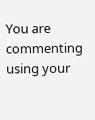You are commenting using your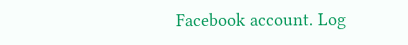Facebook account. Log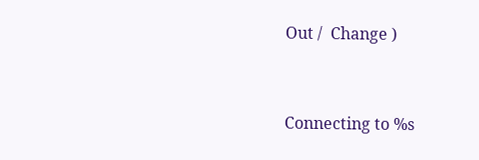Out /  Change )


Connecting to %s